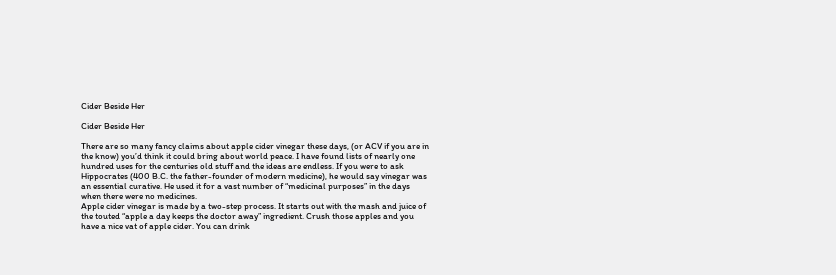Cider Beside Her

Cider Beside Her

There are so many fancy claims about apple cider vinegar these days, (or ACV if you are in the know) you’d think it could bring about world peace. I have found lists of nearly one hundred uses for the centuries old stuff and the ideas are endless. If you were to ask Hippocrates (400 B.C. the father-founder of modern medicine), he would say vinegar was an essential curative. He used it for a vast number of “medicinal purposes” in the days when there were no medicines.
Apple cider vinegar is made by a two-step process. It starts out with the mash and juice of the touted “apple a day keeps the doctor away” ingredient. Crush those apples and you have a nice vat of apple cider. You can drink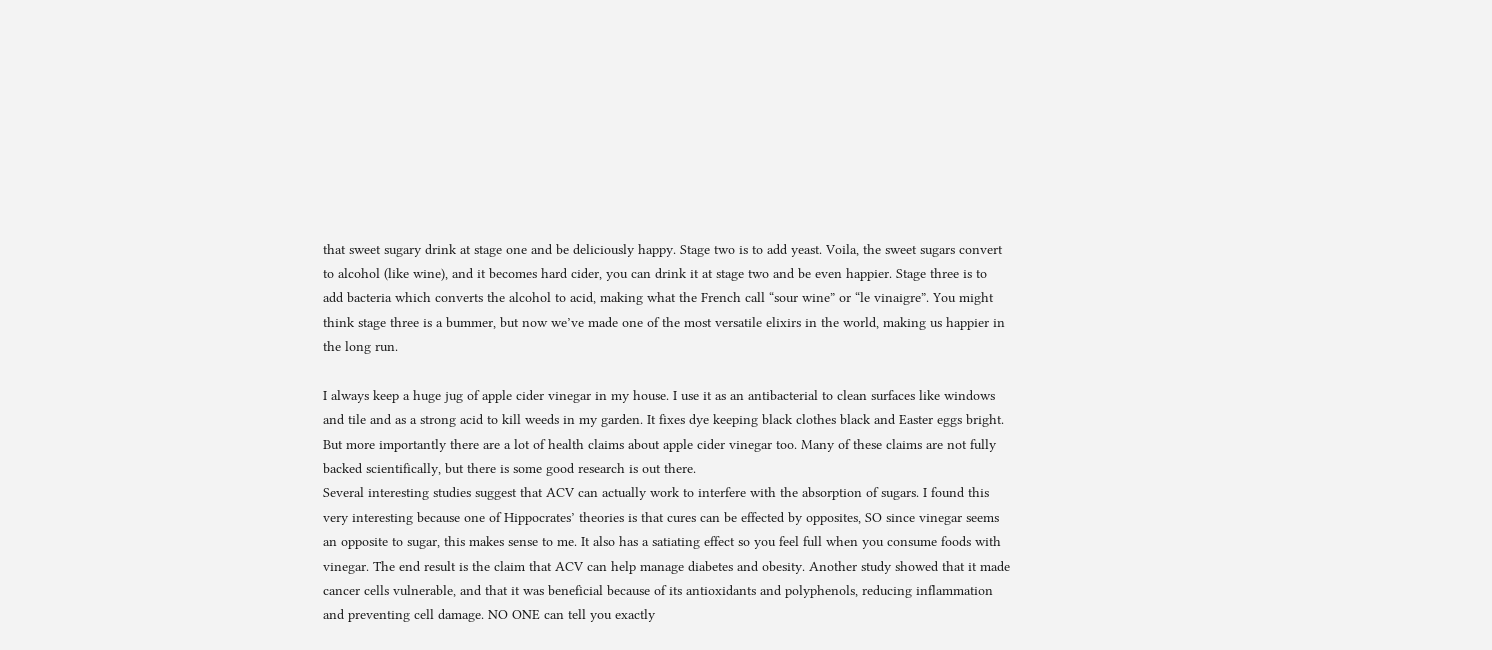that sweet sugary drink at stage one and be deliciously happy. Stage two is to add yeast. Voila, the sweet sugars convert to alcohol (like wine), and it becomes hard cider, you can drink it at stage two and be even happier. Stage three is to add bacteria which converts the alcohol to acid, making what the French call “sour wine” or “le vinaigre”. You might think stage three is a bummer, but now we’ve made one of the most versatile elixirs in the world, making us happier in the long run.

I always keep a huge jug of apple cider vinegar in my house. I use it as an antibacterial to clean surfaces like windows and tile and as a strong acid to kill weeds in my garden. It fixes dye keeping black clothes black and Easter eggs bright. But more importantly there are a lot of health claims about apple cider vinegar too. Many of these claims are not fully backed scientifically, but there is some good research is out there.
Several interesting studies suggest that ACV can actually work to interfere with the absorption of sugars. I found this very interesting because one of Hippocrates’ theories is that cures can be effected by opposites, SO since vinegar seems an opposite to sugar, this makes sense to me. It also has a satiating effect so you feel full when you consume foods with vinegar. The end result is the claim that ACV can help manage diabetes and obesity. Another study showed that it made cancer cells vulnerable, and that it was beneficial because of its antioxidants and polyphenols, reducing inflammation and preventing cell damage. NO ONE can tell you exactly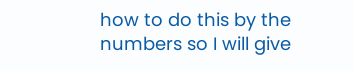how to do this by the numbers so I will give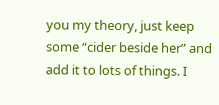you my theory, just keep some “cider beside her” and add it to lots of things. I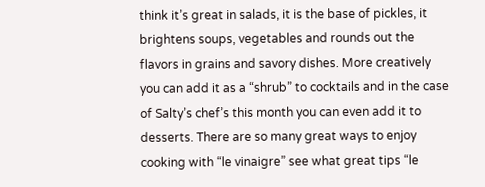think it’s great in salads, it is the base of pickles, it brightens soups, vegetables and rounds out the flavors in grains and savory dishes. More creatively you can add it as a “shrub” to cocktails and in the case of Salty’s chef’s this month you can even add it to desserts. There are so many great ways to enjoy cooking with “le vinaigre” see what great tips “le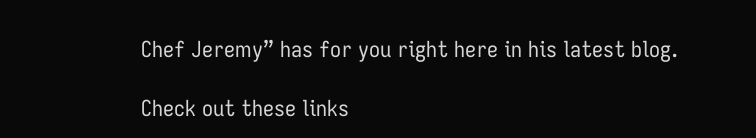Chef Jeremy” has for you right here in his latest blog.

Check out these links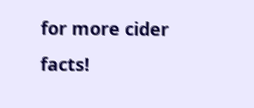for more cider facts!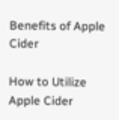Benefits of Apple Cider

How to Utilize Apple Cider